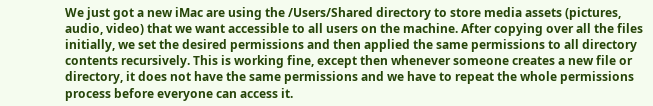We just got a new iMac are using the /Users/Shared directory to store media assets (pictures, audio, video) that we want accessible to all users on the machine. After copying over all the files initially, we set the desired permissions and then applied the same permissions to all directory contents recursively. This is working fine, except then whenever someone creates a new file or directory, it does not have the same permissions and we have to repeat the whole permissions process before everyone can access it.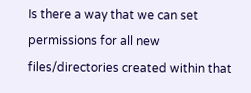Is there a way that we can set permissions for all new files/directories created within that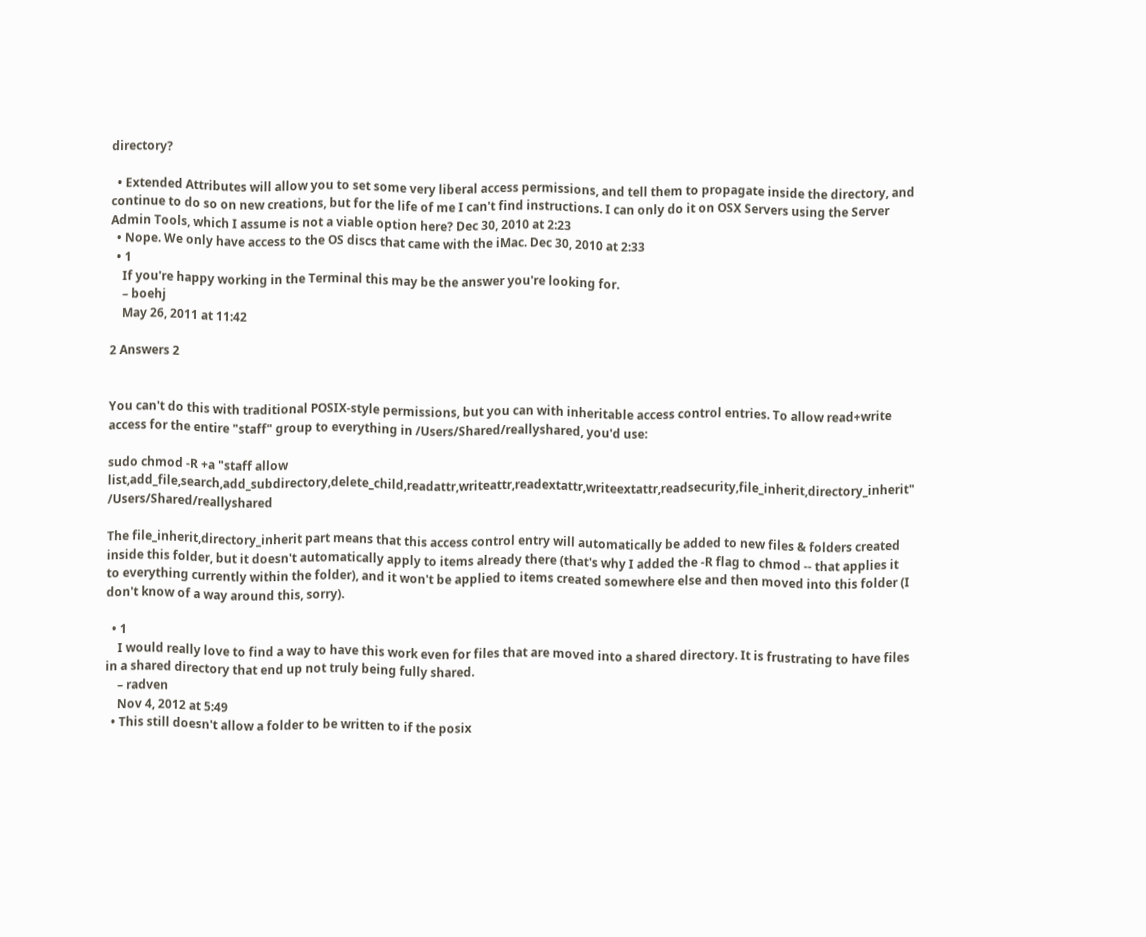directory?

  • Extended Attributes will allow you to set some very liberal access permissions, and tell them to propagate inside the directory, and continue to do so on new creations, but for the life of me I can't find instructions. I can only do it on OSX Servers using the Server Admin Tools, which I assume is not a viable option here? Dec 30, 2010 at 2:23
  • Nope. We only have access to the OS discs that came with the iMac. Dec 30, 2010 at 2:33
  • 1
    If you're happy working in the Terminal this may be the answer you're looking for.
    – boehj
    May 26, 2011 at 11:42

2 Answers 2


You can't do this with traditional POSIX-style permissions, but you can with inheritable access control entries. To allow read+write access for the entire "staff" group to everything in /Users/Shared/reallyshared, you'd use:

sudo chmod -R +a "staff allow list,add_file,search,add_subdirectory,delete_child,readattr,writeattr,readextattr,writeextattr,readsecurity,file_inherit,directory_inherit" /Users/Shared/reallyshared

The file_inherit,directory_inherit part means that this access control entry will automatically be added to new files & folders created inside this folder, but it doesn't automatically apply to items already there (that's why I added the -R flag to chmod -- that applies it to everything currently within the folder), and it won't be applied to items created somewhere else and then moved into this folder (I don't know of a way around this, sorry).

  • 1
    I would really love to find a way to have this work even for files that are moved into a shared directory. It is frustrating to have files in a shared directory that end up not truly being fully shared.
    – radven
    Nov 4, 2012 at 5:49
  • This still doesn't allow a folder to be written to if the posix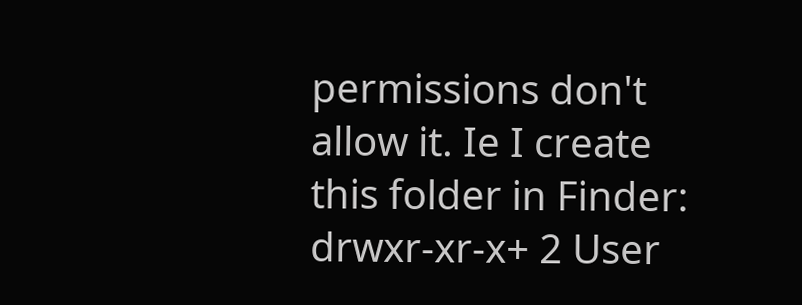permissions don't allow it. Ie I create this folder in Finder: drwxr-xr-x+ 2 User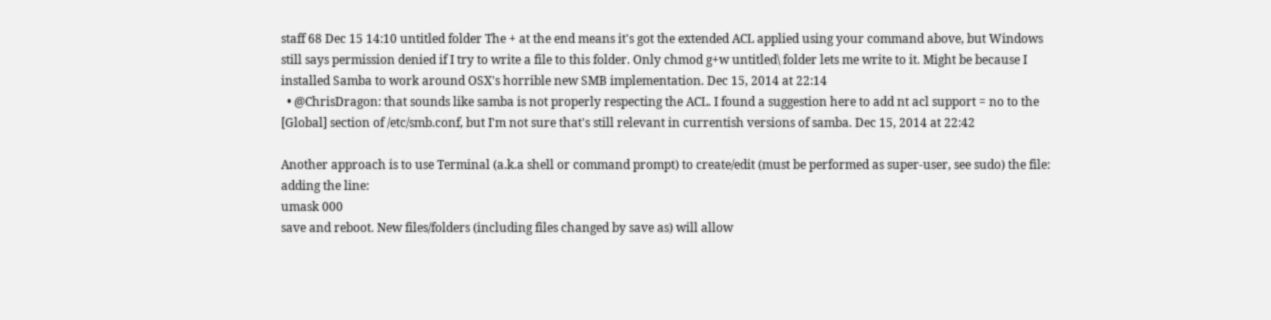staff 68 Dec 15 14:10 untitled folder The + at the end means it's got the extended ACL applied using your command above, but Windows still says permission denied if I try to write a file to this folder. Only chmod g+w untitled\ folder lets me write to it. Might be because I installed Samba to work around OSX's horrible new SMB implementation. Dec 15, 2014 at 22:14
  • @ChrisDragon: that sounds like samba is not properly respecting the ACL. I found a suggestion here to add nt acl support = no to the [Global] section of /etc/smb.conf, but I'm not sure that's still relevant in currentish versions of samba. Dec 15, 2014 at 22:42

Another approach is to use Terminal (a.k.a shell or command prompt) to create/edit (must be performed as super-user, see sudo) the file:
adding the line:
umask 000
save and reboot. New files/folders (including files changed by save as) will allow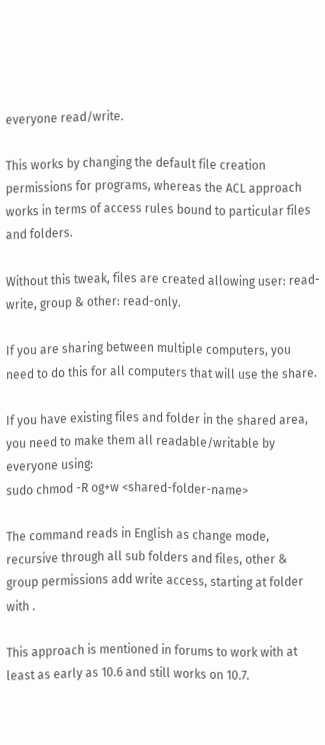everyone read/write.

This works by changing the default file creation permissions for programs, whereas the ACL approach works in terms of access rules bound to particular files and folders.

Without this tweak, files are created allowing user: read-write, group & other: read-only.

If you are sharing between multiple computers, you need to do this for all computers that will use the share.

If you have existing files and folder in the shared area, you need to make them all readable/writable by everyone using:
sudo chmod -R og+w <shared-folder-name>

The command reads in English as change mode, recursive through all sub folders and files, other & group permissions add write access, starting at folder with .

This approach is mentioned in forums to work with at least as early as 10.6 and still works on 10.7.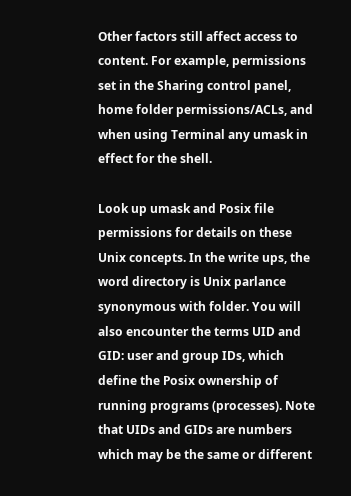Other factors still affect access to content. For example, permissions set in the Sharing control panel, home folder permissions/ACLs, and when using Terminal any umask in effect for the shell.

Look up umask and Posix file permissions for details on these Unix concepts. In the write ups, the word directory is Unix parlance synonymous with folder. You will also encounter the terms UID and GID: user and group IDs, which define the Posix ownership of running programs (processes). Note that UIDs and GIDs are numbers which may be the same or different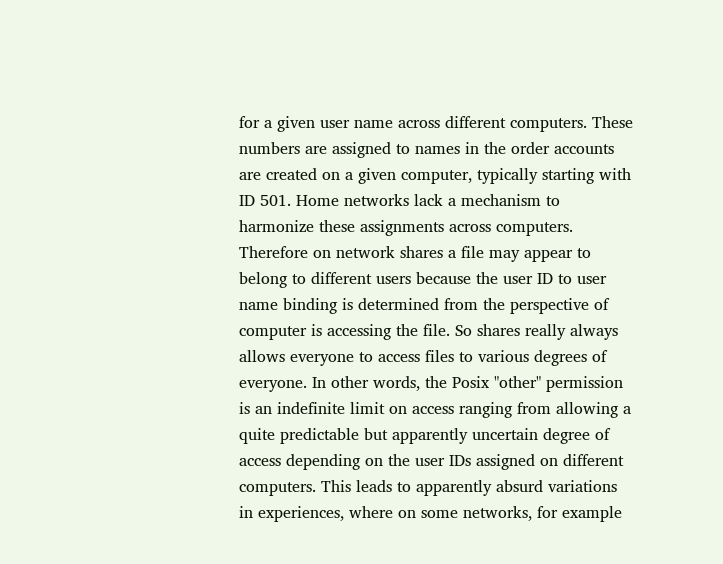for a given user name across different computers. These numbers are assigned to names in the order accounts are created on a given computer, typically starting with ID 501. Home networks lack a mechanism to harmonize these assignments across computers. Therefore on network shares a file may appear to belong to different users because the user ID to user name binding is determined from the perspective of computer is accessing the file. So shares really always allows everyone to access files to various degrees of everyone. In other words, the Posix "other" permission is an indefinite limit on access ranging from allowing a quite predictable but apparently uncertain degree of access depending on the user IDs assigned on different computers. This leads to apparently absurd variations in experiences, where on some networks, for example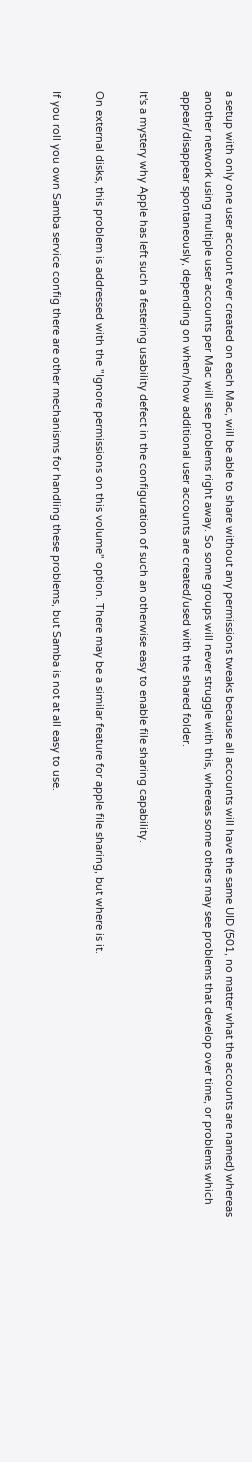a setup with only one user account ever created on each Mac, will be able to share without any permissions tweaks because all accounts will have the same UID (501, no matter what the accounts are named) whereas another network using multiple user accounts per Mac will see problems right away. So some groups will never struggle with this, whereas some others may see problems that develop over time, or problems which appear/disappear spontaneously, depending on when/how additional user accounts are created/used with the shared folder.

It's a mystery why Apple has left such a festering usability defect in the configuration of such an otherwise easy to enable file sharing capability.

On external disks, this problem is addressed with the "Ignore permissions on this volume" option. There may be a similar feature for apple file sharing, but where is it.

If you roll you own Samba service config there are other mechanisms for handling these problems, but Samba is not at all easy to use.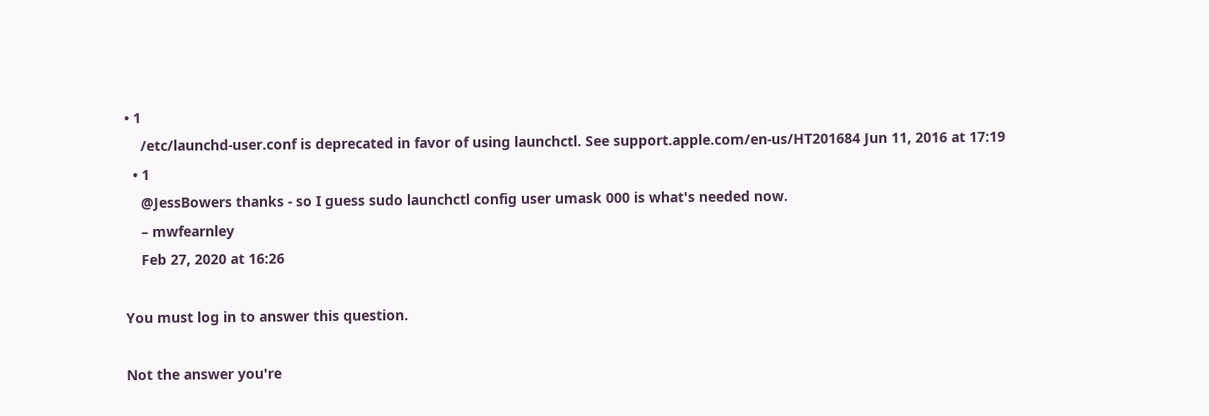• 1
    /etc/launchd-user.conf is deprecated in favor of using launchctl. See support.apple.com/en-us/HT201684 Jun 11, 2016 at 17:19
  • 1
    @JessBowers thanks - so I guess sudo launchctl config user umask 000 is what's needed now.
    – mwfearnley
    Feb 27, 2020 at 16:26

You must log in to answer this question.

Not the answer you're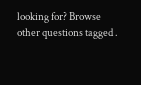looking for? Browse other questions tagged .